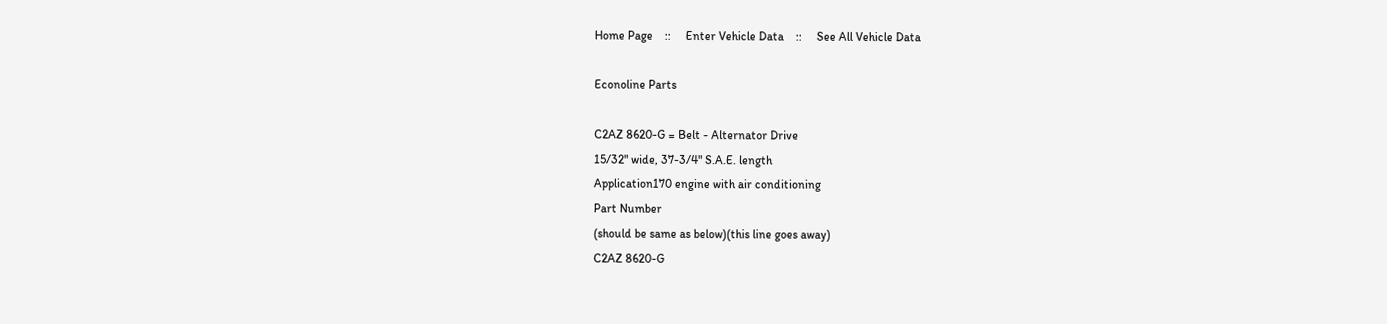Home Page    ::     Enter Vehicle Data    ::     See All Vehicle Data

Econoline Parts

C2AZ 8620-G = Belt - Alternator Drive
15/32" wide, 37-3/4" S.A.E. length
Application170 engine with air conditioning
Part Number
(should be same as below)(this line goes away)
C2AZ 8620-G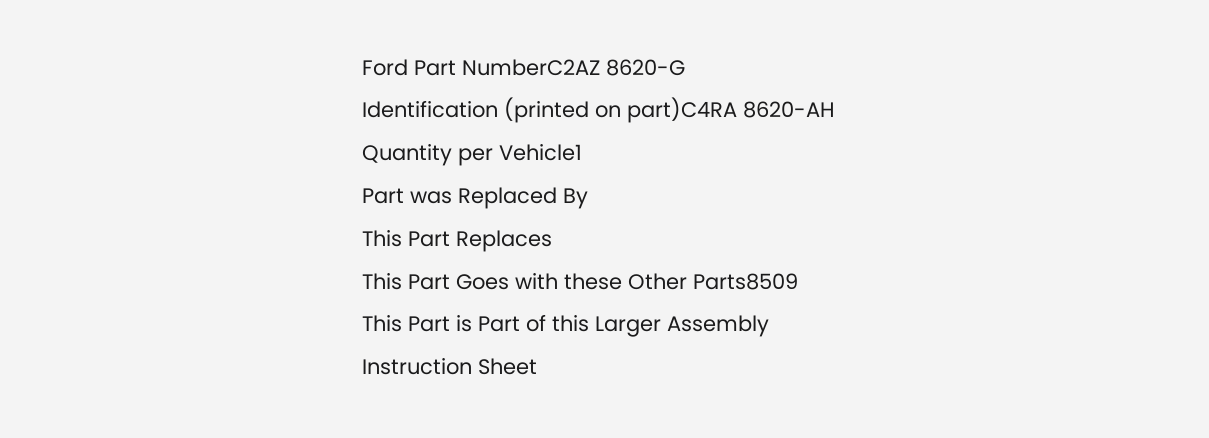Ford Part NumberC2AZ 8620-G
Identification (printed on part)C4RA 8620-AH
Quantity per Vehicle1
Part was Replaced By
This Part Replaces
This Part Goes with these Other Parts8509
This Part is Part of this Larger Assembly
Instruction Sheet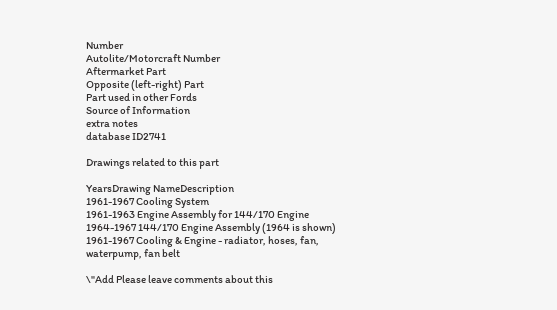Number
Autolite/Motorcraft Number
Aftermarket Part
Opposite (left-right) Part
Part used in other Fords
Source of Information
extra notes
database ID2741

Drawings related to this part

YearsDrawing NameDescription
1961-1967 Cooling System
1961-1963 Engine Assembly for 144/170 Engine
1964-1967 144/170 Engine Assembly (1964 is shown)
1961-1967 Cooling & Engine - radiator, hoses, fan, waterpump, fan belt

\"Add Please leave comments about this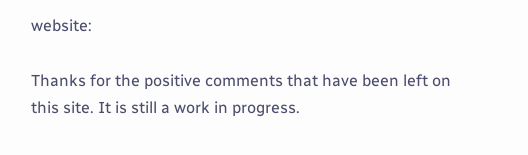website:

Thanks for the positive comments that have been left on this site. It is still a work in progress.